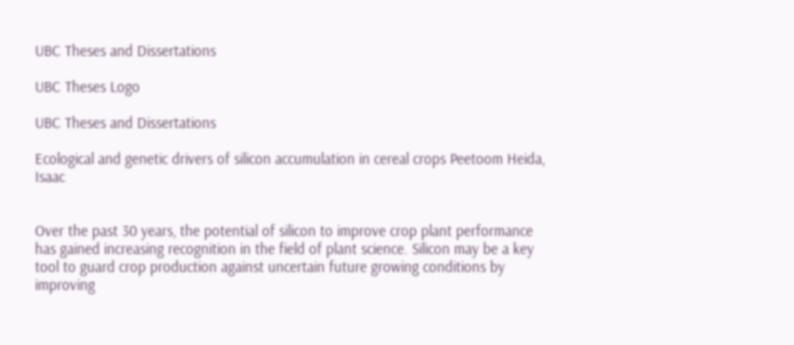UBC Theses and Dissertations

UBC Theses Logo

UBC Theses and Dissertations

Ecological and genetic drivers of silicon accumulation in cereal crops Peetoom Heida, Isaac


Over the past 30 years, the potential of silicon to improve crop plant performance has gained increasing recognition in the field of plant science. Silicon may be a key tool to guard crop production against uncertain future growing conditions by improving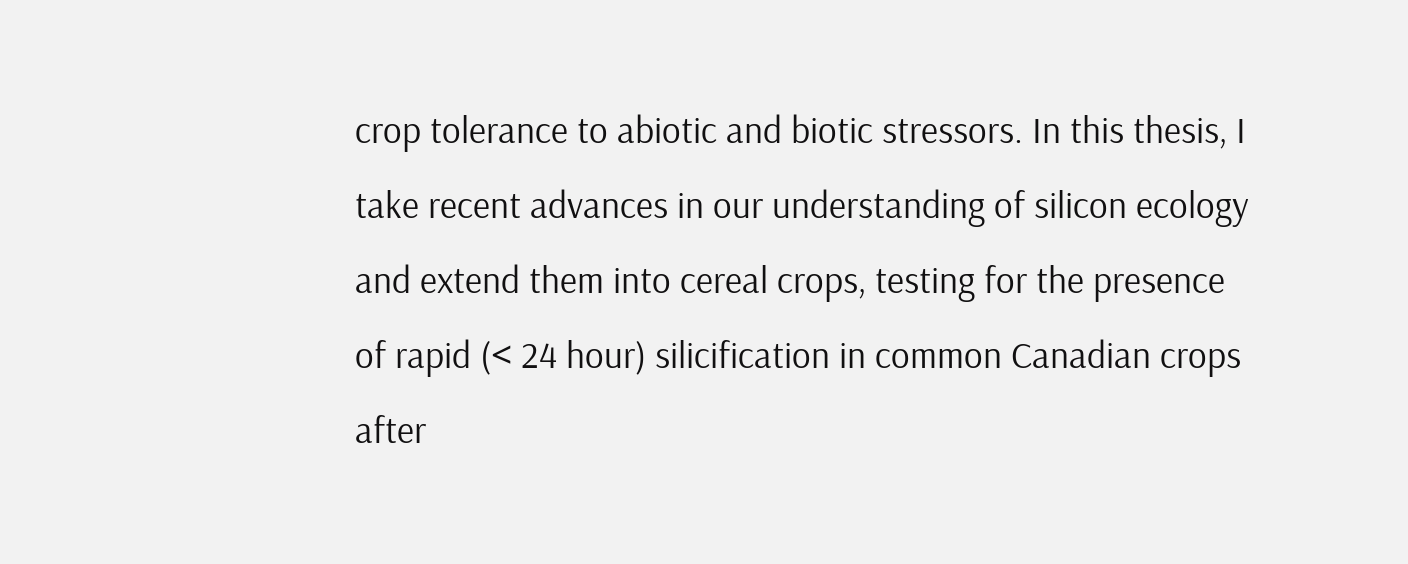crop tolerance to abiotic and biotic stressors. In this thesis, I take recent advances in our understanding of silicon ecology and extend them into cereal crops, testing for the presence of rapid (< 24 hour) silicification in common Canadian crops after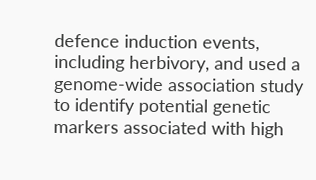defence induction events, including herbivory, and used a genome-wide association study to identify potential genetic markers associated with high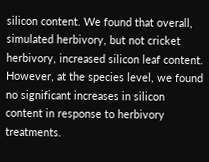silicon content. We found that overall, simulated herbivory, but not cricket herbivory, increased silicon leaf content. However, at the species level, we found no significant increases in silicon content in response to herbivory treatments.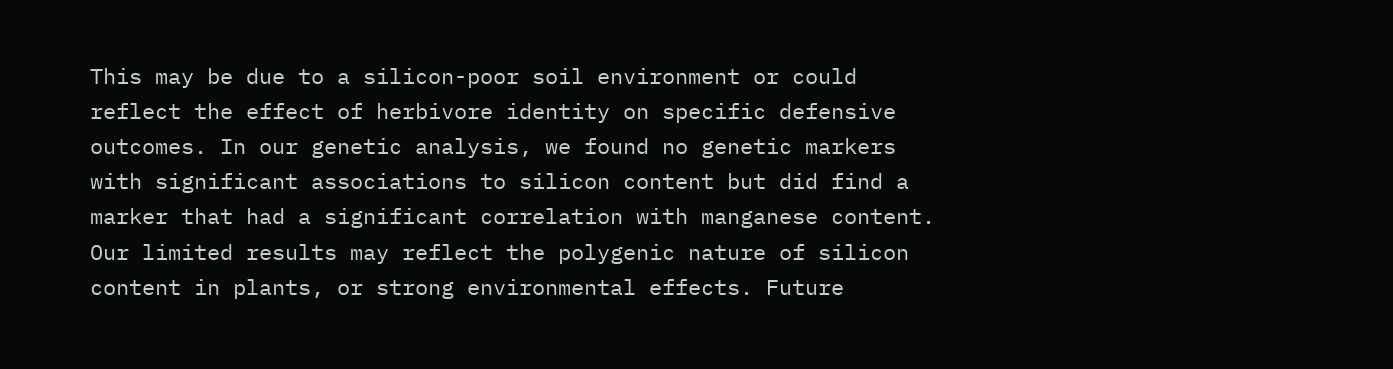This may be due to a silicon-poor soil environment or could reflect the effect of herbivore identity on specific defensive outcomes. In our genetic analysis, we found no genetic markers with significant associations to silicon content but did find a marker that had a significant correlation with manganese content. Our limited results may reflect the polygenic nature of silicon content in plants, or strong environmental effects. Future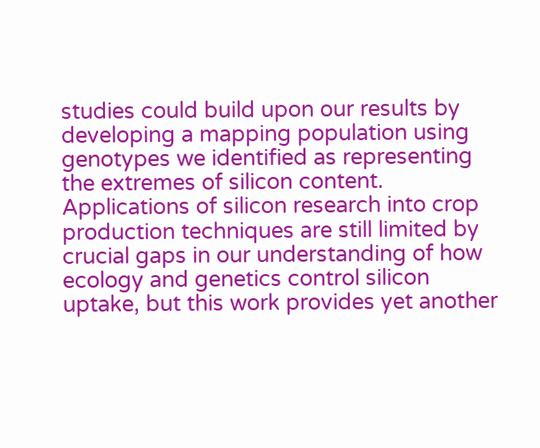studies could build upon our results by developing a mapping population using genotypes we identified as representing the extremes of silicon content. Applications of silicon research into crop production techniques are still limited by crucial gaps in our understanding of how ecology and genetics control silicon uptake, but this work provides yet another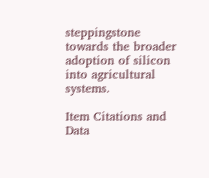steppingstone towards the broader adoption of silicon into agricultural systems.

Item Citations and Data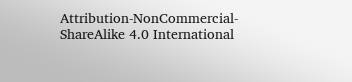Attribution-NonCommercial-ShareAlike 4.0 International